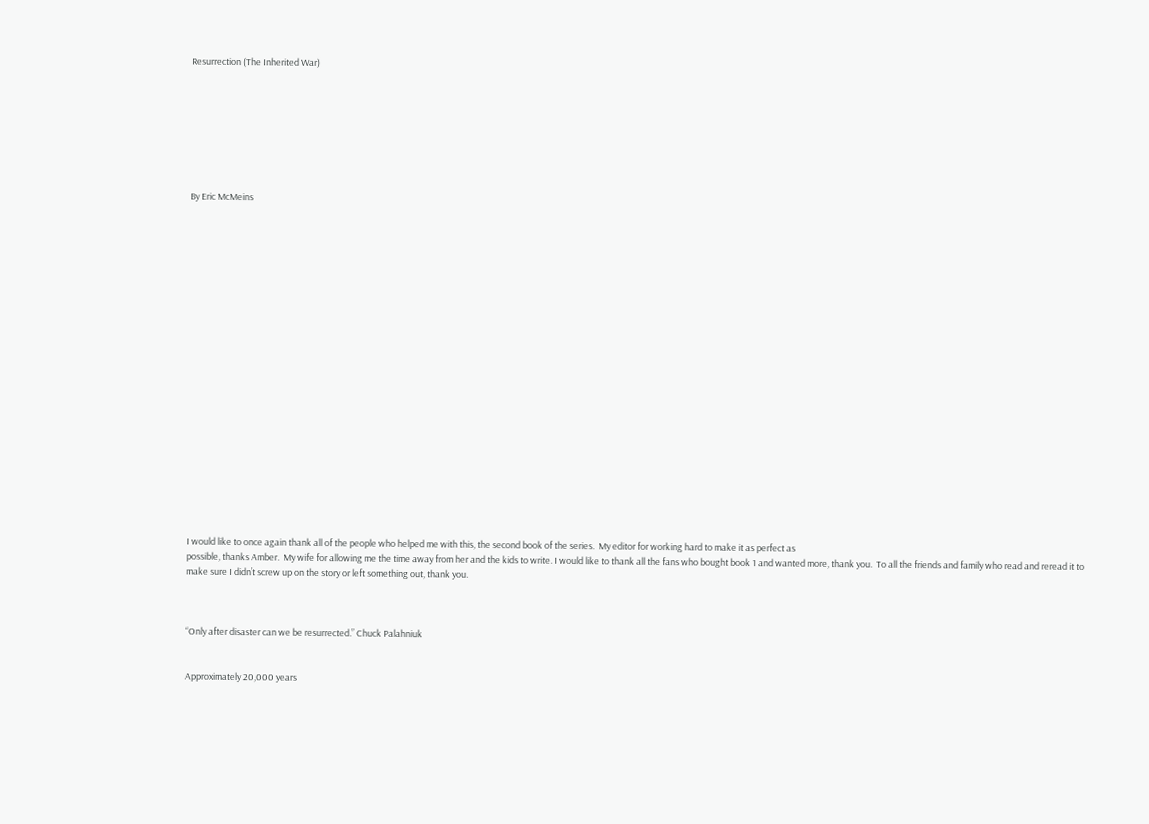Resurrection (The Inherited War)








By Eric McMeins






















I would like to once again thank all of the people who helped me with this, the second book of the series.  My editor for working hard to make it as perfect as
possible, thanks Amber.  My wife for allowing me the time away from her and the kids to write. I would like to thank all the fans who bought book 1 and wanted more, thank you.  To all the friends and family who read and reread it to make sure I didn’t screw up on the story or left something out, thank you.



“Only after disaster can we be resurrected.” Chuck Palahniuk


Approximately 20,000 years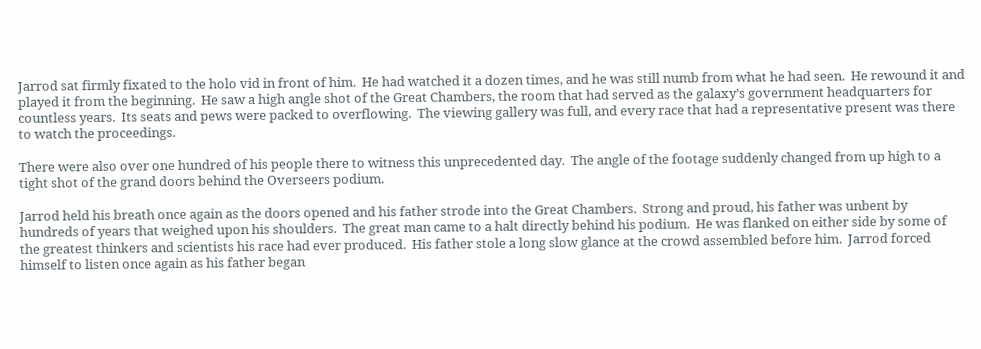Jarrod sat firmly fixated to the holo vid in front of him.  He had watched it a dozen times, and he was still numb from what he had seen.  He rewound it and played it from the beginning.  He saw a high angle shot of the Great Chambers, the room that had served as the galaxy’s government headquarters for countless years.  Its seats and pews were packed to overflowing.  The viewing gallery was full, and every race that had a representative present was there to watch the proceedings.

There were also over one hundred of his people there to witness this unprecedented day.  The angle of the footage suddenly changed from up high to a tight shot of the grand doors behind the Overseers podium.

Jarrod held his breath once again as the doors opened and his father strode into the Great Chambers.  Strong and proud, his father was unbent by hundreds of years that weighed upon his shoulders.  The great man came to a halt directly behind his podium.  He was flanked on either side by some of the greatest thinkers and scientists his race had ever produced.  His father stole a long slow glance at the crowd assembled before him.  Jarrod forced himself to listen once again as his father began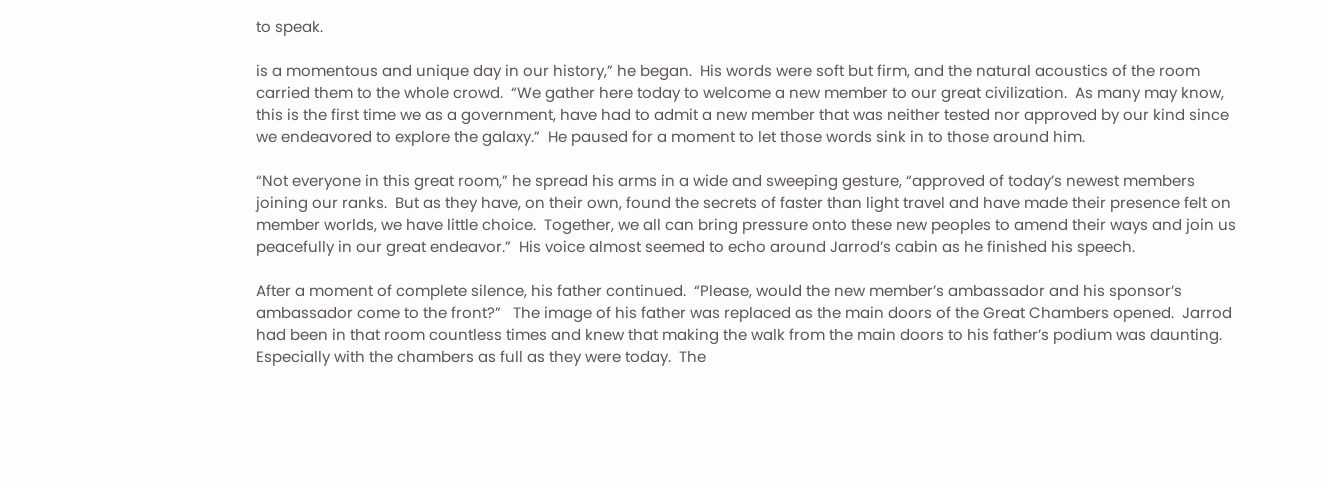to speak.

is a momentous and unique day in our history,” he began.  His words were soft but firm, and the natural acoustics of the room carried them to the whole crowd.  “We gather here today to welcome a new member to our great civilization.  As many may know, this is the first time we as a government, have had to admit a new member that was neither tested nor approved by our kind since we endeavored to explore the galaxy.”  He paused for a moment to let those words sink in to those around him.

“Not everyone in this great room,” he spread his arms in a wide and sweeping gesture, “approved of today’s newest members joining our ranks.  But as they have, on their own, found the secrets of faster than light travel and have made their presence felt on member worlds, we have little choice.  Together, we all can bring pressure onto these new peoples to amend their ways and join us peacefully in our great endeavor.”  His voice almost seemed to echo around Jarrod’s cabin as he finished his speech.

After a moment of complete silence, his father continued.  “Please, would the new member’s ambassador and his sponsor’s ambassador come to the front?”   The image of his father was replaced as the main doors of the Great Chambers opened.  Jarrod had been in that room countless times and knew that making the walk from the main doors to his father’s podium was daunting.  Especially with the chambers as full as they were today.  The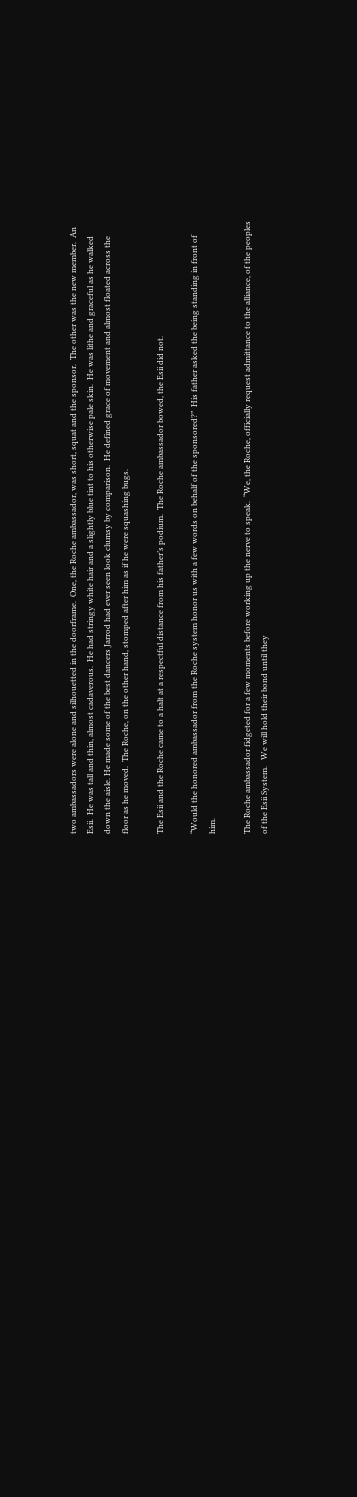two ambassadors were alone and silhouetted in the doorframe.  One, the Roche ambassador, was short, squat and the sponsor.  The other was the new member.  An Esii.  He was tall and thin, almost cadaverous.  He had stringy white hair and a slightly blue tint to his otherwise pale skin.  He was lithe and graceful as he walked down the aisle. He made some of the best dancers Jarrod had ever seen look clumsy by comparison.  He defined grace of movement and almost floated across the floor as he moved.  The Roche, on the other hand, stomped after him as if he were squashing bugs.

The Esii and the Roche came to a halt at a respectful distance from his father’s podium.  The Roche ambassador bowed, the Esii did not.

“Would the honored ambassador from the Roche system honor us with a few words on behalf of the sponsored?”  His father asked the being standing in front of him.

The Roche ambassador fidgeted for a few moments before working up the nerve to speak.  “We, the Roche, officially request admittance to the alliance, of the peoples of the Esii System.   We will hold their bond until they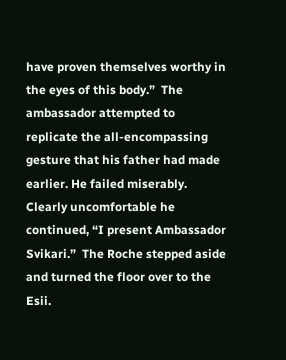have proven themselves worthy in the eyes of this body.”  The ambassador attempted to
replicate the all-encompassing gesture that his father had made earlier. He failed miserably.  Clearly uncomfortable he continued, “I present Ambassador Svikari.”  The Roche stepped aside and turned the floor over to the Esii.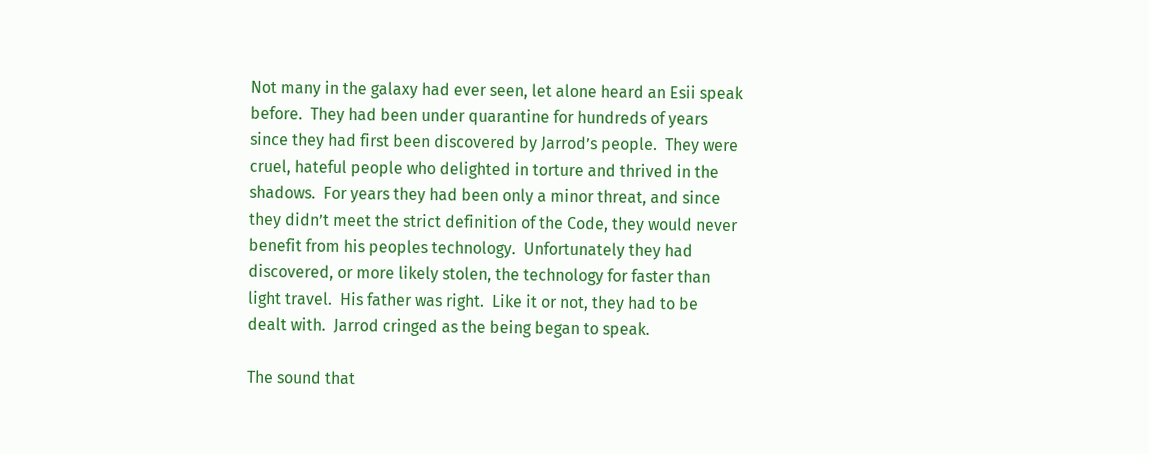Not many in the galaxy had ever seen, let alone heard an Esii speak before.  They had been under quarantine for hundreds of years since they had first been discovered by Jarrod’s people.  They were cruel, hateful people who delighted in torture and thrived in the shadows.  For years they had been only a minor threat, and since they didn’t meet the strict definition of the Code, they would never benefit from his peoples technology.  Unfortunately they had discovered, or more likely stolen, the technology for faster than light travel.  His father was right.  Like it or not, they had to be dealt with.  Jarrod cringed as the being began to speak.

The sound that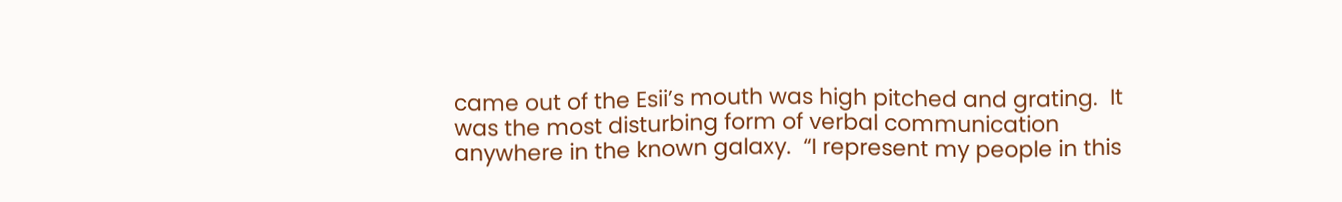came out of the Esii’s mouth was high pitched and grating.  It was the most disturbing form of verbal communication anywhere in the known galaxy.  “I represent my people in this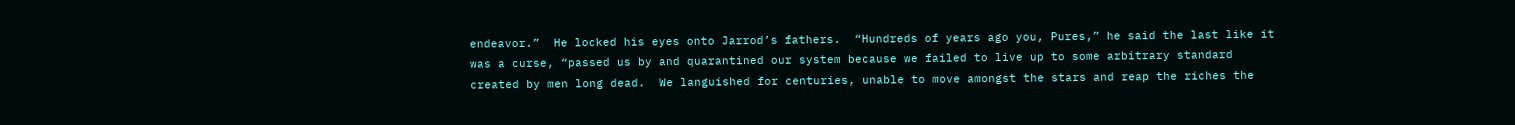endeavor.”  He locked his eyes onto Jarrod’s fathers.  “Hundreds of years ago you, Pures,” he said the last like it was a curse, “passed us by and quarantined our system because we failed to live up to some arbitrary standard created by men long dead.  We languished for centuries, unable to move amongst the stars and reap the riches the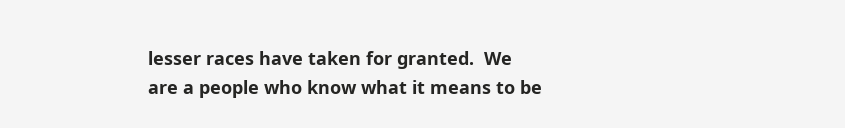lesser races have taken for granted.  We are a people who know what it means to be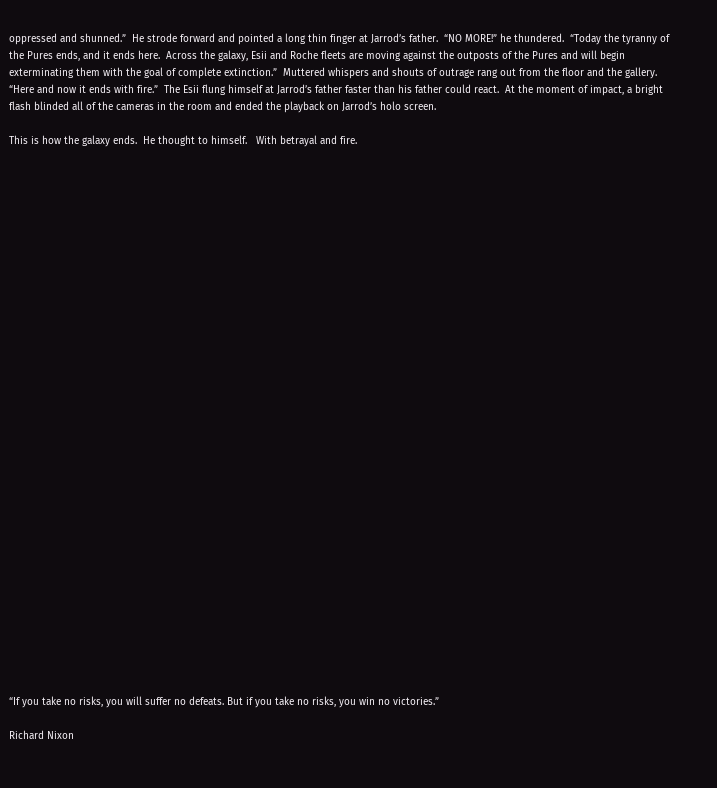oppressed and shunned.”  He strode forward and pointed a long thin finger at Jarrod’s father.  “NO MORE!” he thundered.  “Today the tyranny of the Pures ends, and it ends here.  Across the galaxy, Esii and Roche fleets are moving against the outposts of the Pures and will begin exterminating them with the goal of complete extinction.”  Muttered whispers and shouts of outrage rang out from the floor and the gallery.  “Here and now it ends with fire.”  The Esii flung himself at Jarrod’s father faster than his father could react.  At the moment of impact, a bright flash blinded all of the cameras in the room and ended the playback on Jarrod’s holo screen.

This is how the galaxy ends.  He thought to himself.   With betrayal and fire.
































“If you take no risks, you will suffer no defeats. But if you take no risks, you win no victories.”

Richard Nixon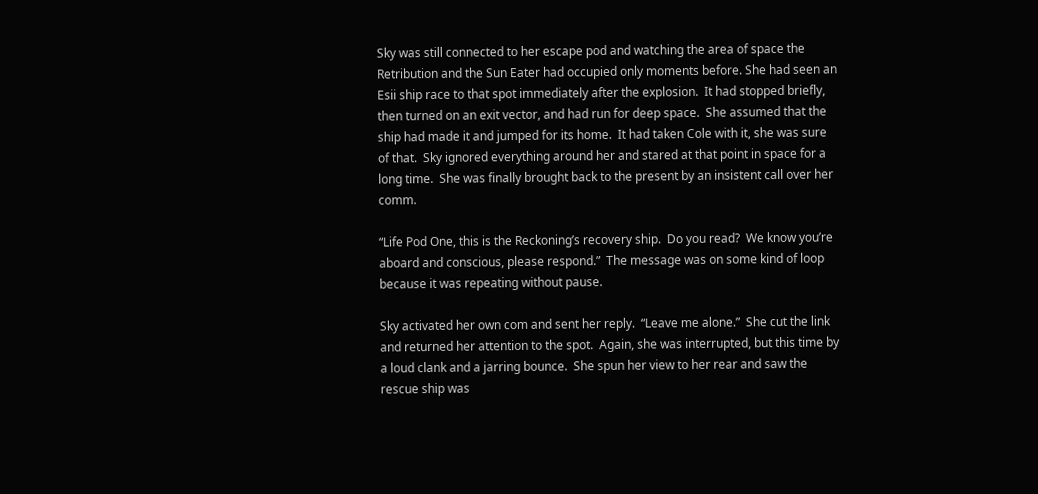Sky was still connected to her escape pod and watching the area of space the Retribution and the Sun Eater had occupied only moments before. She had seen an Esii ship race to that spot immediately after the explosion.  It had stopped briefly, then turned on an exit vector, and had run for deep space.  She assumed that the ship had made it and jumped for its home.  It had taken Cole with it, she was sure of that.  Sky ignored everything around her and stared at that point in space for a long time.  She was finally brought back to the present by an insistent call over her comm.

“Life Pod One, this is the Reckoning’s recovery ship.  Do you read?  We know you’re aboard and conscious, please respond.”  The message was on some kind of loop because it was repeating without pause.

Sky activated her own com and sent her reply.  “Leave me alone.”  She cut the link and returned her attention to the spot.  Again, she was interrupted, but this time by a loud clank and a jarring bounce.  She spun her view to her rear and saw the rescue ship was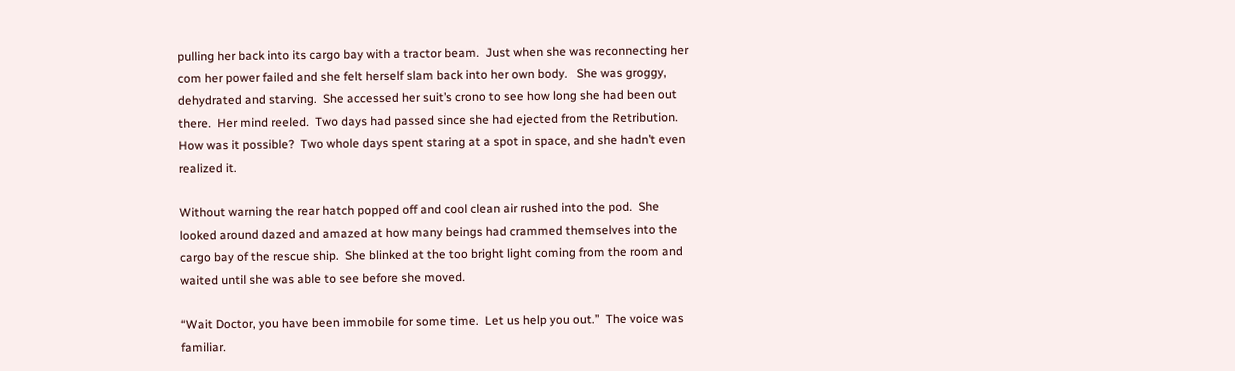pulling her back into its cargo bay with a tractor beam.  Just when she was reconnecting her com her power failed and she felt herself slam back into her own body.   She was groggy, dehydrated and starving.  She accessed her suit’s crono to see how long she had been out there.  Her mind reeled.  Two days had passed since she had ejected from the Retribution.  How was it possible?  Two whole days spent staring at a spot in space, and she hadn’t even realized it.

Without warning the rear hatch popped off and cool clean air rushed into the pod.  She looked around dazed and amazed at how many beings had crammed themselves into the cargo bay of the rescue ship.  She blinked at the too bright light coming from the room and waited until she was able to see before she moved.

“Wait Doctor, you have been immobile for some time.  Let us help you out.”  The voice was familiar.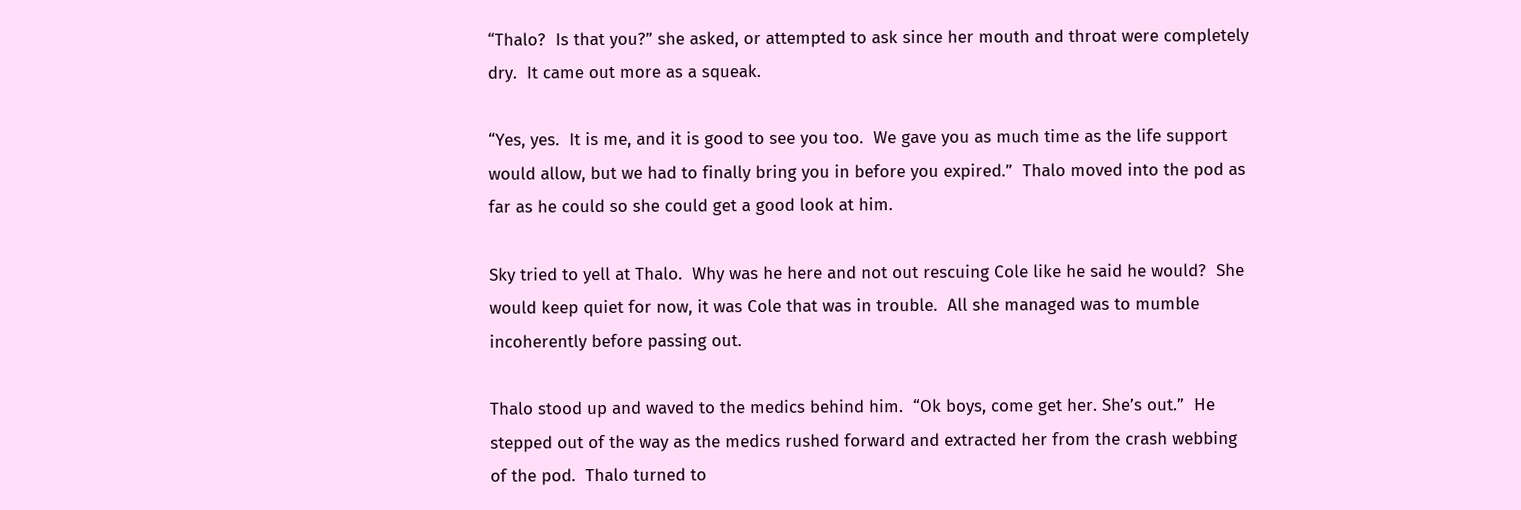“Thalo?  Is that you?” she asked, or attempted to ask since her mouth and throat were completely dry.  It came out more as a squeak.

“Yes, yes.  It is me, and it is good to see you too.  We gave you as much time as the life support would allow, but we had to finally bring you in before you expired.”  Thalo moved into the pod as far as he could so she could get a good look at him.

Sky tried to yell at Thalo.  Why was he here and not out rescuing Cole like he said he would?  She would keep quiet for now, it was Cole that was in trouble.  All she managed was to mumble incoherently before passing out.

Thalo stood up and waved to the medics behind him.  “Ok boys, come get her. She’s out.”  He stepped out of the way as the medics rushed forward and extracted her from the crash webbing of the pod.  Thalo turned to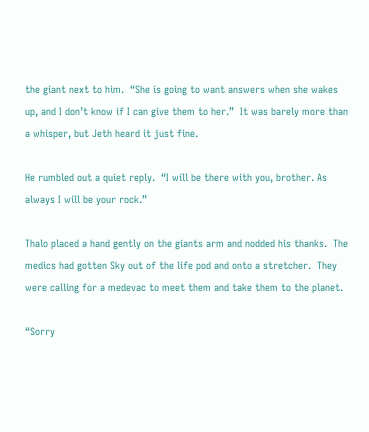the giant next to him.  “She is going to want answers when she wakes up, and I don’t know if I can give them to her.”  It was barely more than a whisper, but Jeth heard it just fine.

He rumbled out a quiet reply.  “I will be there with you, brother. As always I will be your rock.”

Thalo placed a hand gently on the giants arm and nodded his thanks.  The medics had gotten Sky out of the life pod and onto a stretcher.  They were calling for a medevac to meet them and take them to the planet.

“Sorry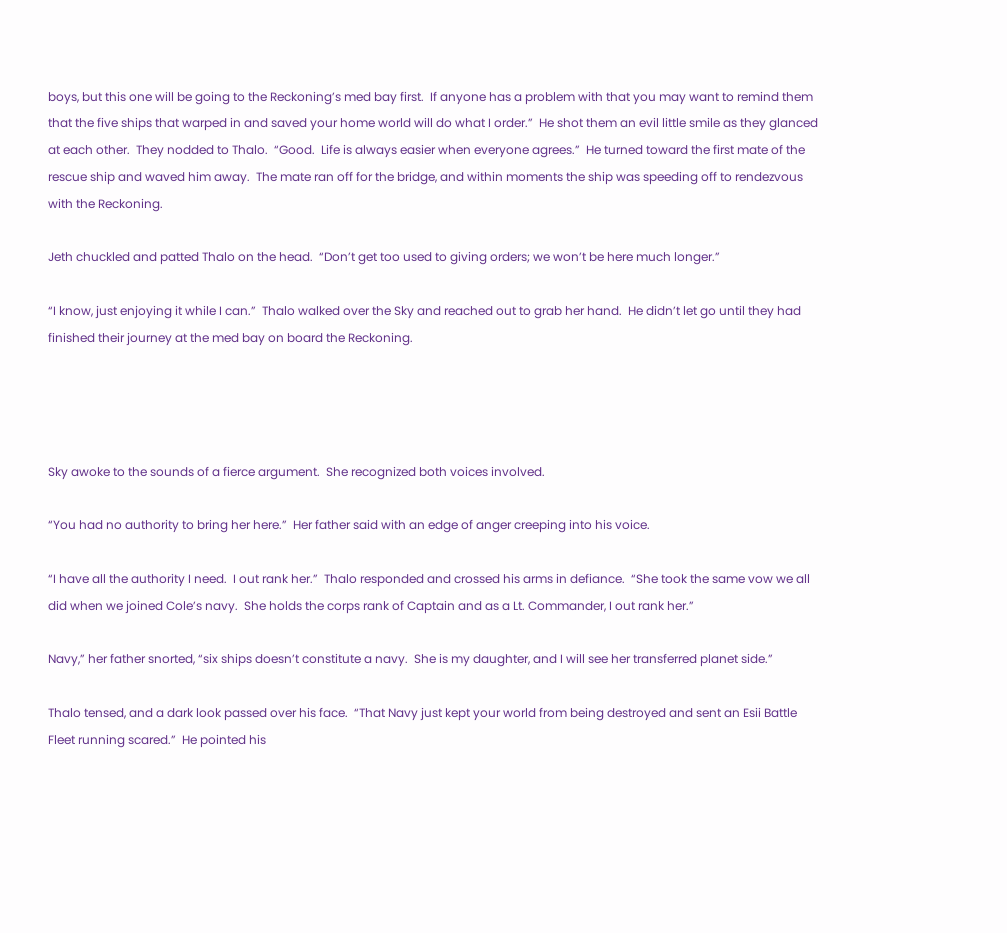boys, but this one will be going to the Reckoning’s med bay first.  If anyone has a problem with that you may want to remind them that the five ships that warped in and saved your home world will do what I order.”  He shot them an evil little smile as they glanced at each other.  They nodded to Thalo.  “Good.  Life is always easier when everyone agrees.”  He turned toward the first mate of the rescue ship and waved him away.  The mate ran off for the bridge, and within moments the ship was speeding off to rendezvous with the Reckoning.

Jeth chuckled and patted Thalo on the head.  “Don’t get too used to giving orders; we won’t be here much longer.”

“I know, just enjoying it while I can.”  Thalo walked over the Sky and reached out to grab her hand.  He didn’t let go until they had finished their journey at the med bay on board the Reckoning.




Sky awoke to the sounds of a fierce argument.  She recognized both voices involved.

“You had no authority to bring her here.”  Her father said with an edge of anger creeping into his voice.

“I have all the authority I need.  I out rank her.”  Thalo responded and crossed his arms in defiance.  “She took the same vow we all did when we joined Cole’s navy.  She holds the corps rank of Captain and as a Lt. Commander, I out rank her.”

Navy,” her father snorted, “six ships doesn’t constitute a navy.  She is my daughter, and I will see her transferred planet side.”

Thalo tensed, and a dark look passed over his face.  “That Navy just kept your world from being destroyed and sent an Esii Battle Fleet running scared.”  He pointed his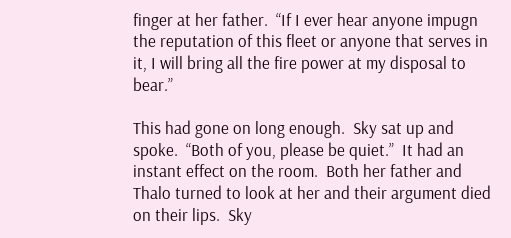finger at her father.  “If I ever hear anyone impugn the reputation of this fleet or anyone that serves in it, I will bring all the fire power at my disposal to bear.”

This had gone on long enough.  Sky sat up and spoke.  “Both of you, please be quiet.”  It had an instant effect on the room.  Both her father and Thalo turned to look at her and their argument died on their lips.  Sky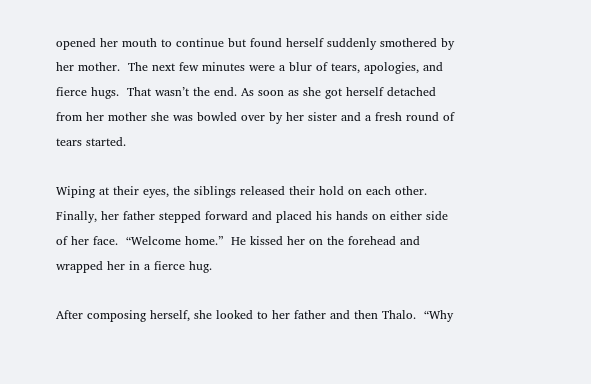opened her mouth to continue but found herself suddenly smothered by her mother.  The next few minutes were a blur of tears, apologies, and fierce hugs.  That wasn’t the end. As soon as she got herself detached from her mother she was bowled over by her sister and a fresh round of tears started.

Wiping at their eyes, the siblings released their hold on each other.  Finally, her father stepped forward and placed his hands on either side of her face.  “Welcome home.”  He kissed her on the forehead and wrapped her in a fierce hug.

After composing herself, she looked to her father and then Thalo.  “Why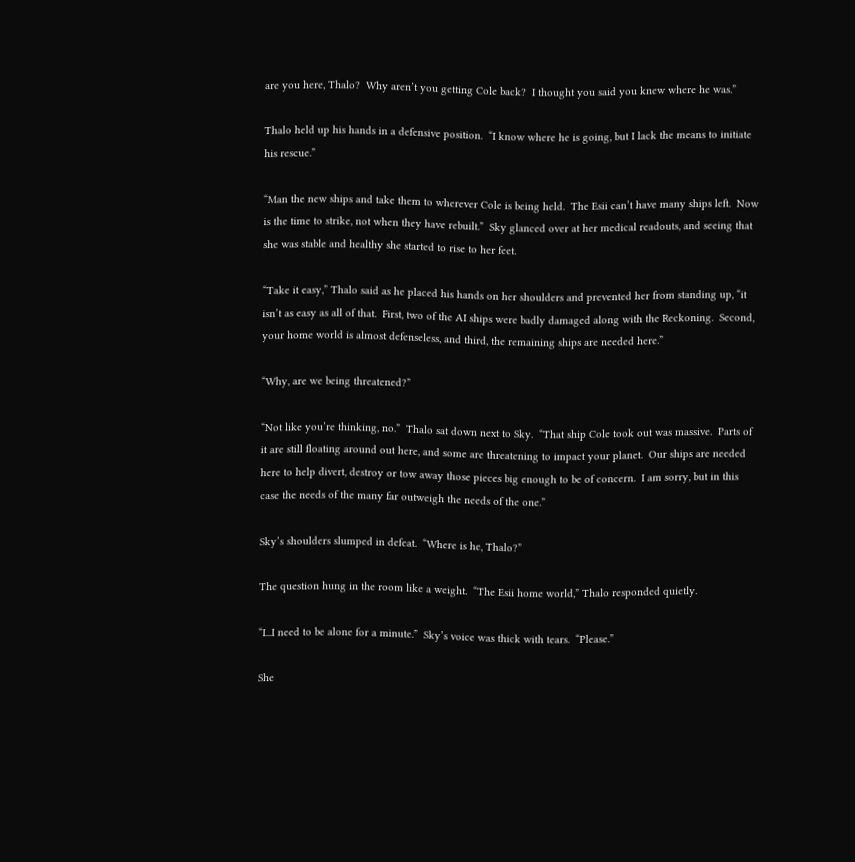are you here, Thalo?  Why aren’t you getting Cole back?  I thought you said you knew where he was.”

Thalo held up his hands in a defensive position.  “I know where he is going, but I lack the means to initiate his rescue.”

“Man the new ships and take them to wherever Cole is being held.  The Esii can’t have many ships left.  Now is the time to strike, not when they have rebuilt.”  Sky glanced over at her medical readouts, and seeing that she was stable and healthy she started to rise to her feet.

“Take it easy,” Thalo said as he placed his hands on her shoulders and prevented her from standing up, “it isn’t as easy as all of that.  First, two of the AI ships were badly damaged along with the Reckoning.  Second, your home world is almost defenseless, and third, the remaining ships are needed here.”

“Why, are we being threatened?”

“Not like you’re thinking, no.”  Thalo sat down next to Sky.  “That ship Cole took out was massive.  Parts of it are still floating around out here, and some are threatening to impact your planet.  Our ships are needed here to help divert, destroy or tow away those pieces big enough to be of concern.  I am sorry, but in this case the needs of the many far outweigh the needs of the one.”

Sky’s shoulders slumped in defeat.  “Where is he, Thalo?”

The question hung in the room like a weight.  “The Esii home world,” Thalo responded quietly.

“I...I need to be alone for a minute.”  Sky’s voice was thick with tears.  “Please.”

She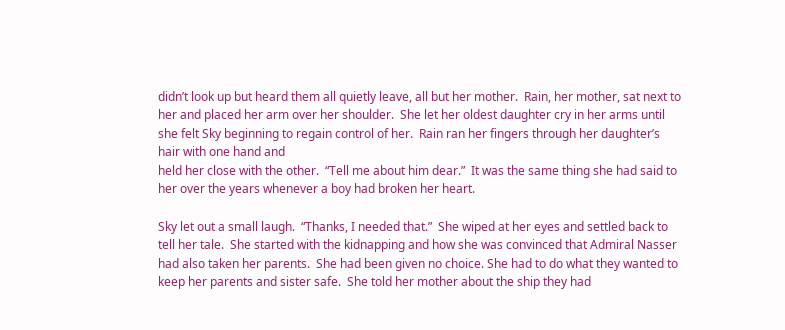didn’t look up but heard them all quietly leave, all but her mother.  Rain, her mother, sat next to her and placed her arm over her shoulder.  She let her oldest daughter cry in her arms until she felt Sky beginning to regain control of her.  Rain ran her fingers through her daughter’s hair with one hand and
held her close with the other.  “Tell me about him dear.”  It was the same thing she had said to her over the years whenever a boy had broken her heart.

Sky let out a small laugh.  “Thanks, I needed that.”  She wiped at her eyes and settled back to tell her tale.  She started with the kidnapping and how she was convinced that Admiral Nasser had also taken her parents.  She had been given no choice. She had to do what they wanted to keep her parents and sister safe.  She told her mother about the ship they had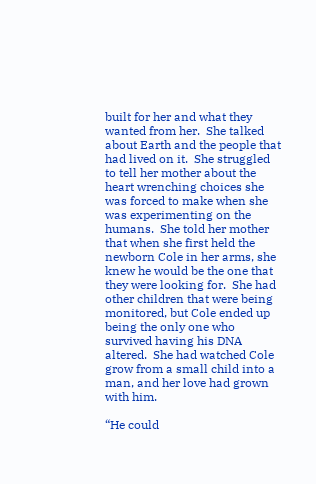built for her and what they wanted from her.  She talked about Earth and the people that had lived on it.  She struggled to tell her mother about the heart wrenching choices she was forced to make when she was experimenting on the humans.  She told her mother that when she first held the newborn Cole in her arms, she knew he would be the one that they were looking for.  She had other children that were being monitored, but Cole ended up being the only one who survived having his DNA altered.  She had watched Cole grow from a small child into a man, and her love had grown with him.

“He could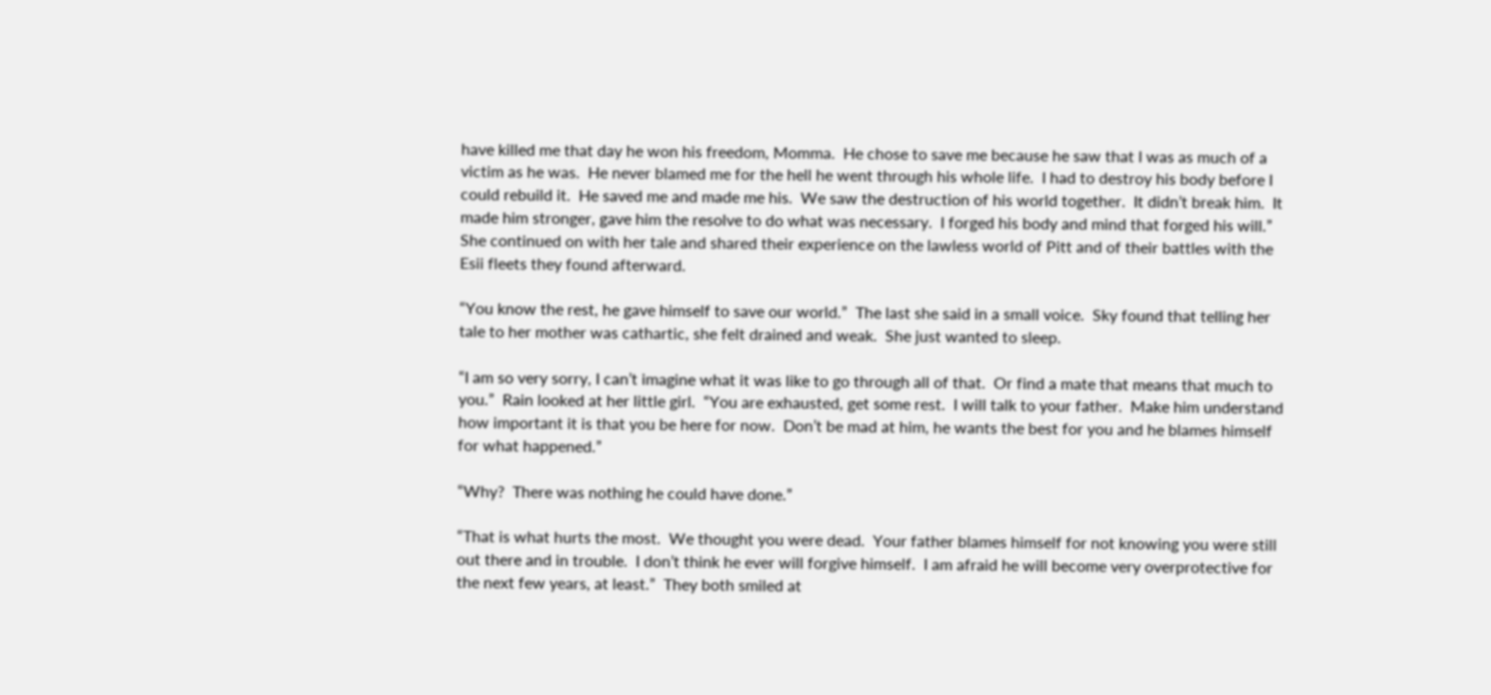have killed me that day he won his freedom, Momma.  He chose to save me because he saw that I was as much of a victim as he was.  He never blamed me for the hell he went through his whole life.  I had to destroy his body before I could rebuild it.  He saved me and made me his.  We saw the destruction of his world together.  It didn’t break him.  It made him stronger, gave him the resolve to do what was necessary.  I forged his body and mind that forged his will.”  She continued on with her tale and shared their experience on the lawless world of Pitt and of their battles with the Esii fleets they found afterward.

“You know the rest, he gave himself to save our world.”  The last she said in a small voice.  Sky found that telling her tale to her mother was cathartic, she felt drained and weak.  She just wanted to sleep.

“I am so very sorry, I can’t imagine what it was like to go through all of that.  Or find a mate that means that much to you.”  Rain looked at her little girl.  “You are exhausted, get some rest.  I will talk to your father.  Make him understand how important it is that you be here for now.  Don’t be mad at him, he wants the best for you and he blames himself for what happened.”

“Why?  There was nothing he could have done.”

“That is what hurts the most.  We thought you were dead.  Your father blames himself for not knowing you were still out there and in trouble.  I don’t think he ever will forgive himself.  I am afraid he will become very overprotective for the next few years, at least.”  They both smiled at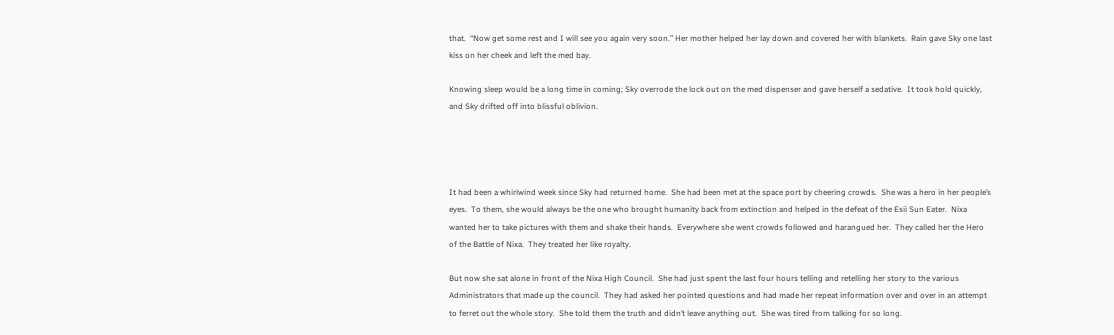that.  “Now get some rest and I will see you again very soon.” Her mother helped her lay down and covered her with blankets.  Rain gave Sky one last kiss on her cheek and left the med bay.

Knowing sleep would be a long time in coming; Sky overrode the lock out on the med dispenser and gave herself a sedative.  It took hold quickly, and Sky drifted off into blissful oblivion.




It had been a whirlwind week since Sky had returned home.  She had been met at the space port by cheering crowds.  She was a hero in her people’s eyes.  To them, she would always be the one who brought humanity back from extinction and helped in the defeat of the Esii Sun Eater.  Nixa wanted her to take pictures with them and shake their hands.  Everywhere she went crowds followed and harangued her.  They called her the Hero of the Battle of Nixa.  They treated her like royalty.

But now she sat alone in front of the Nixa High Council.  She had just spent the last four hours telling and retelling her story to the various Administrators that made up the council.  They had asked her pointed questions and had made her repeat information over and over in an attempt to ferret out the whole story.  She told them the truth and didn’t leave anything out.  She was tired from talking for so long.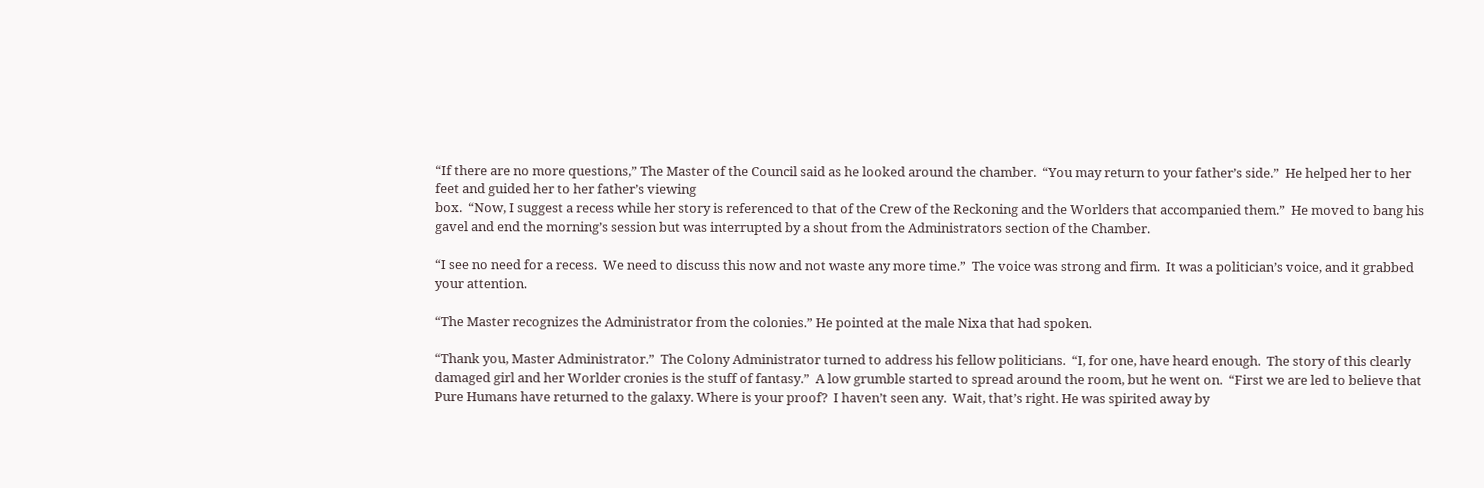“If there are no more questions,” The Master of the Council said as he looked around the chamber.  “You may return to your father’s side.”  He helped her to her feet and guided her to her father’s viewing
box.  “Now, I suggest a recess while her story is referenced to that of the Crew of the Reckoning and the Worlders that accompanied them.”  He moved to bang his gavel and end the morning’s session but was interrupted by a shout from the Administrators section of the Chamber.

“I see no need for a recess.  We need to discuss this now and not waste any more time.”  The voice was strong and firm.  It was a politician’s voice, and it grabbed your attention.

“The Master recognizes the Administrator from the colonies.” He pointed at the male Nixa that had spoken.

“Thank you, Master Administrator.”  The Colony Administrator turned to address his fellow politicians.  “I, for one, have heard enough.  The story of this clearly damaged girl and her Worlder cronies is the stuff of fantasy.”  A low grumble started to spread around the room, but he went on.  “First we are led to believe that Pure Humans have returned to the galaxy. Where is your proof?  I haven’t seen any.  Wait, that’s right. He was spirited away by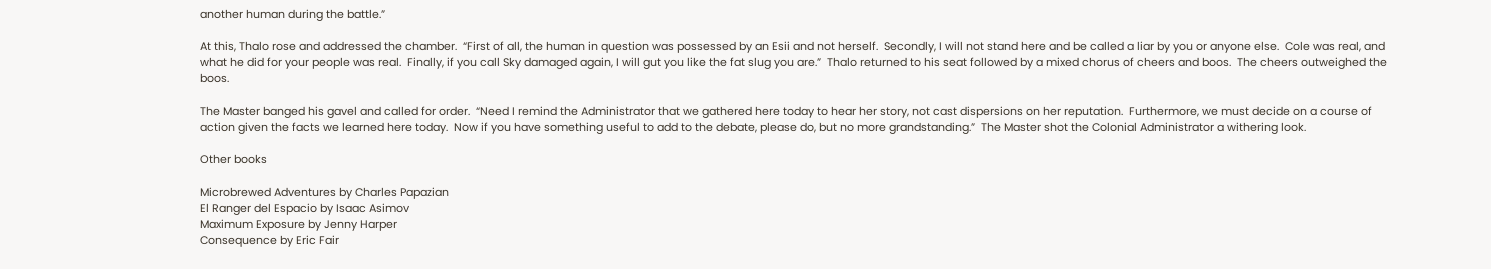another human during the battle.”

At this, Thalo rose and addressed the chamber.  “First of all, the human in question was possessed by an Esii and not herself.  Secondly, I will not stand here and be called a liar by you or anyone else.  Cole was real, and what he did for your people was real.  Finally, if you call Sky damaged again, I will gut you like the fat slug you are.”  Thalo returned to his seat followed by a mixed chorus of cheers and boos.  The cheers outweighed the boos.

The Master banged his gavel and called for order.  “Need I remind the Administrator that we gathered here today to hear her story, not cast dispersions on her reputation.  Furthermore, we must decide on a course of action given the facts we learned here today.  Now if you have something useful to add to the debate, please do, but no more grandstanding.”  The Master shot the Colonial Administrator a withering look.

Other books

Microbrewed Adventures by Charles Papazian
El Ranger del Espacio by Isaac Asimov
Maximum Exposure by Jenny Harper
Consequence by Eric Fair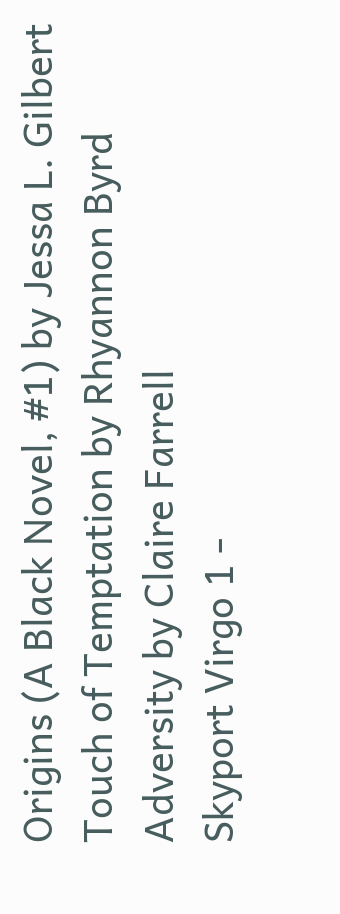Origins (A Black Novel, #1) by Jessa L. Gilbert
Touch of Temptation by Rhyannon Byrd
Adversity by Claire Farrell
Skyport Virgo 1 -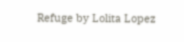Refuge by Lolita Lopez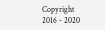Copyright 2016 - 2020